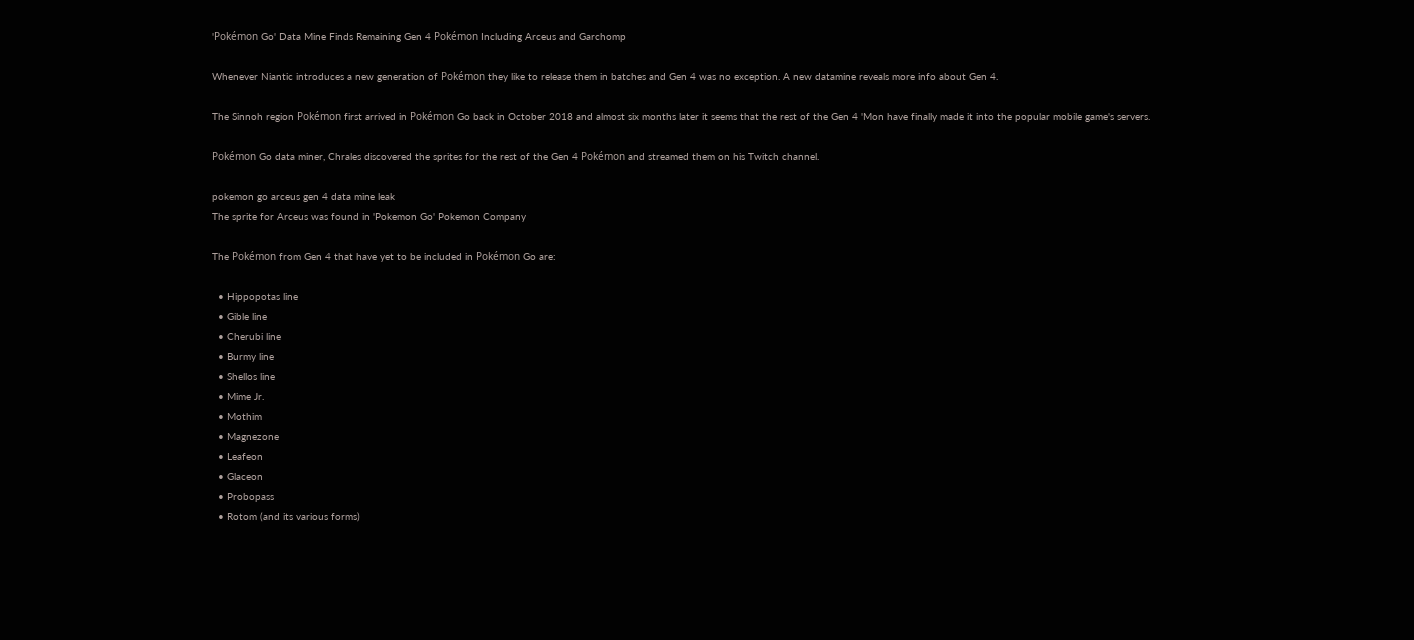'Pokémon Go' Data Mine Finds Remaining Gen 4 Pokémon Including Arceus and Garchomp

Whenever Niantic introduces a new generation of Pokémon they like to release them in batches and Gen 4 was no exception. A new datamine reveals more info about Gen 4.

The Sinnoh region Pokémon first arrived in Pokémon Go back in October 2018 and almost six months later it seems that the rest of the Gen 4 'Mon have finally made it into the popular mobile game's servers.

Pokémon Go data miner, Chrales discovered the sprites for the rest of the Gen 4 Pokémon and streamed them on his Twitch channel.

pokemon go arceus gen 4 data mine leak
The sprite for Arceus was found in 'Pokemon Go' Pokemon Company

The Pokémon from Gen 4 that have yet to be included in Pokémon Go are:

  • Hippopotas line
  • Gible line
  • Cherubi line
  • Burmy line
  • Shellos line
  • Mime Jr.
  • Mothim
  • Magnezone
  • Leafeon
  • Glaceon
  • Probopass
  • Rotom (and its various forms)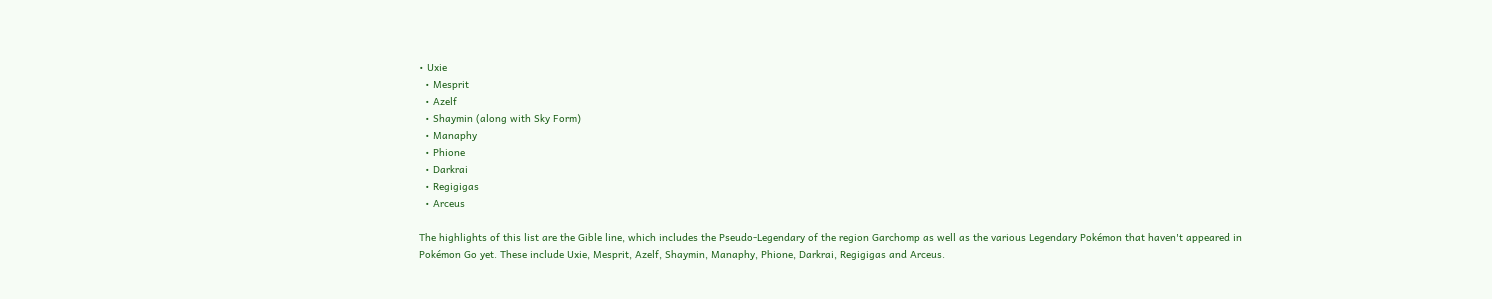• Uxie
  • Mesprit
  • Azelf
  • Shaymin (along with Sky Form)
  • Manaphy
  • Phione
  • Darkrai
  • Regigigas
  • Arceus

The highlights of this list are the Gible line, which includes the Pseudo-Legendary of the region Garchomp as well as the various Legendary Pokémon that haven't appeared in Pokémon Go yet. These include Uxie, Mesprit, Azelf, Shaymin, Manaphy, Phione, Darkrai, Regigigas and Arceus.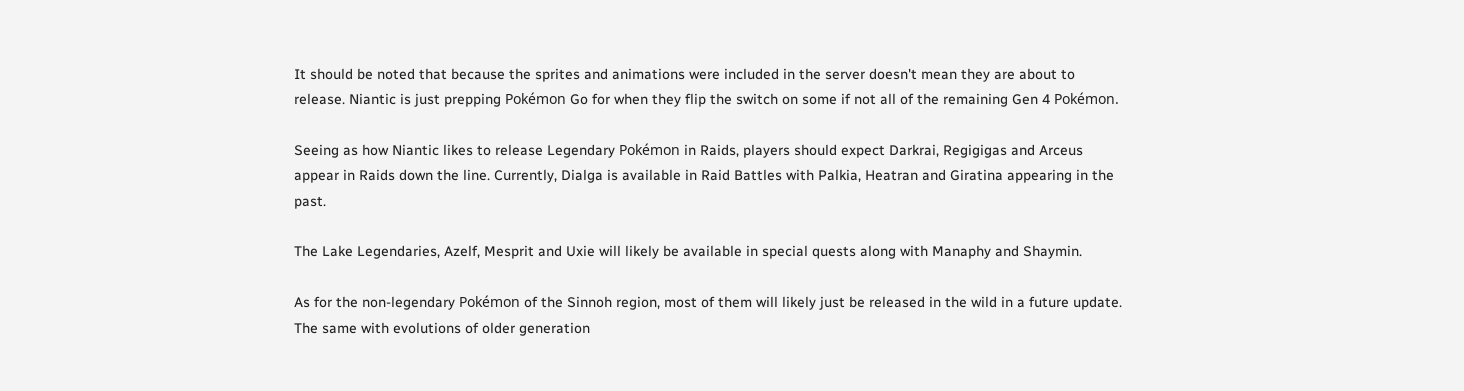It should be noted that because the sprites and animations were included in the server doesn't mean they are about to release. Niantic is just prepping Pokémon Go for when they flip the switch on some if not all of the remaining Gen 4 Pokémon.

Seeing as how Niantic likes to release Legendary Pokémon in Raids, players should expect Darkrai, Regigigas and Arceus appear in Raids down the line. Currently, Dialga is available in Raid Battles with Palkia, Heatran and Giratina appearing in the past.

The Lake Legendaries, Azelf, Mesprit and Uxie will likely be available in special quests along with Manaphy and Shaymin.

As for the non-legendary Pokémon of the Sinnoh region, most of them will likely just be released in the wild in a future update. The same with evolutions of older generation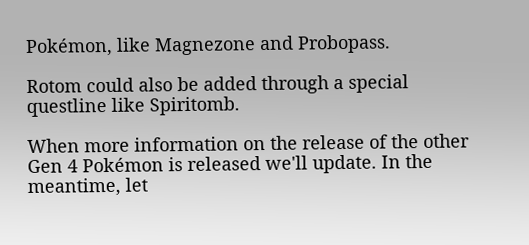Pokémon, like Magnezone and Probopass.

Rotom could also be added through a special questline like Spiritomb.

When more information on the release of the other Gen 4 Pokémon is released we'll update. In the meantime, let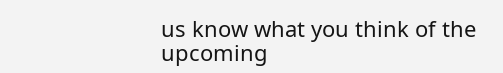us know what you think of the upcoming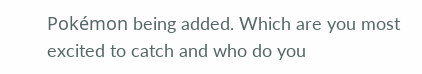Pokémon being added. Which are you most excited to catch and who do you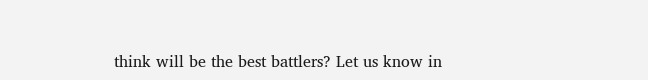think will be the best battlers? Let us know in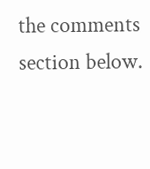the comments section below.